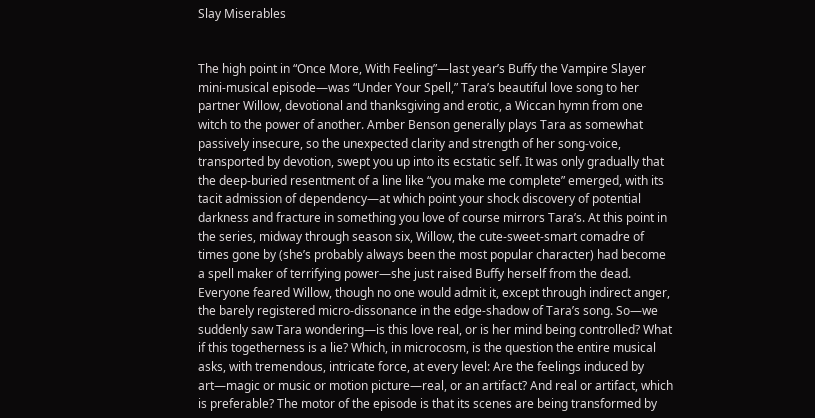Slay Miserables


The high point in “Once More, With Feeling”—last year’s Buffy the Vampire Slayer mini-musical episode—was “Under Your Spell,” Tara’s beautiful love song to her partner Willow, devotional and thanksgiving and erotic, a Wiccan hymn from one witch to the power of another. Amber Benson generally plays Tara as somewhat passively insecure, so the unexpected clarity and strength of her song-voice, transported by devotion, swept you up into its ecstatic self. It was only gradually that the deep-buried resentment of a line like “you make me complete” emerged, with its tacit admission of dependency—at which point your shock discovery of potential darkness and fracture in something you love of course mirrors Tara’s. At this point in the series, midway through season six, Willow, the cute-sweet-smart comadre of times gone by (she’s probably always been the most popular character) had become a spell maker of terrifying power—she just raised Buffy herself from the dead. Everyone feared Willow, though no one would admit it, except through indirect anger, the barely registered micro-dissonance in the edge-shadow of Tara’s song. So—we suddenly saw Tara wondering—is this love real, or is her mind being controlled? What if this togetherness is a lie? Which, in microcosm, is the question the entire musical asks, with tremendous, intricate force, at every level: Are the feelings induced by art—magic or music or motion picture—real, or an artifact? And real or artifact, which is preferable? The motor of the episode is that its scenes are being transformed by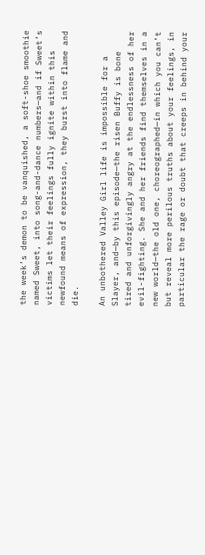the week’s demon to be vanquished, a soft-shoe smoothie named Sweet, into song-and-dance numbers—and if Sweet’s victims let their feelings fully ignite within this newfound means of expression, they burst into flame and die.

An unbothered Valley Girl life is impossible for a Slayer, and—by this episode—the risen Buffy is bone tired and unforgivingly angry at the endlessness of her evil-fighting. She and her friends find themselves in a new world—the old one, choreographed—in which you can’t but reveal more perilous truths about your feelings, in particular the rage or doubt that creeps in behind your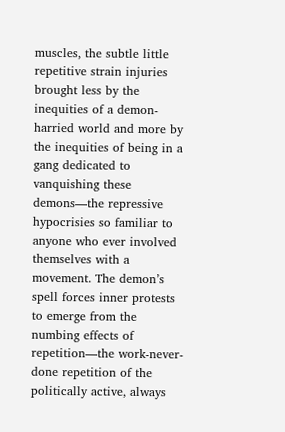muscles, the subtle little repetitive strain injuries brought less by the inequities of a demon-harried world and more by the inequities of being in a gang dedicated to vanquishing these demons—the repressive hypocrisies so familiar to anyone who ever involved themselves with a movement. The demon’s spell forces inner protests to emerge from the numbing effects of repetition—the work-never-done repetition of the politically active, always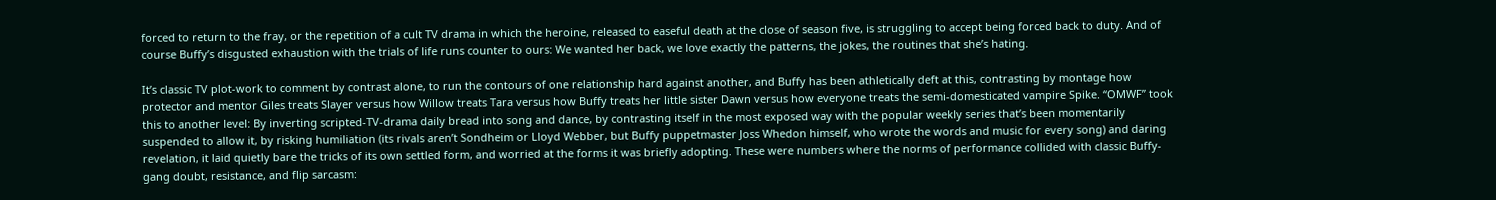forced to return to the fray, or the repetition of a cult TV drama in which the heroine, released to easeful death at the close of season five, is struggling to accept being forced back to duty. And of course Buffy’s disgusted exhaustion with the trials of life runs counter to ours: We wanted her back, we love exactly the patterns, the jokes, the routines that she’s hating.

It’s classic TV plot-work to comment by contrast alone, to run the contours of one relationship hard against another, and Buffy has been athletically deft at this, contrasting by montage how protector and mentor Giles treats Slayer versus how Willow treats Tara versus how Buffy treats her little sister Dawn versus how everyone treats the semi-domesticated vampire Spike. “OMWF” took this to another level: By inverting scripted-TV-drama daily bread into song and dance, by contrasting itself in the most exposed way with the popular weekly series that’s been momentarily suspended to allow it, by risking humiliation (its rivals aren’t Sondheim or Lloyd Webber, but Buffy puppetmaster Joss Whedon himself, who wrote the words and music for every song) and daring revelation, it laid quietly bare the tricks of its own settled form, and worried at the forms it was briefly adopting. These were numbers where the norms of performance collided with classic Buffy-gang doubt, resistance, and flip sarcasm: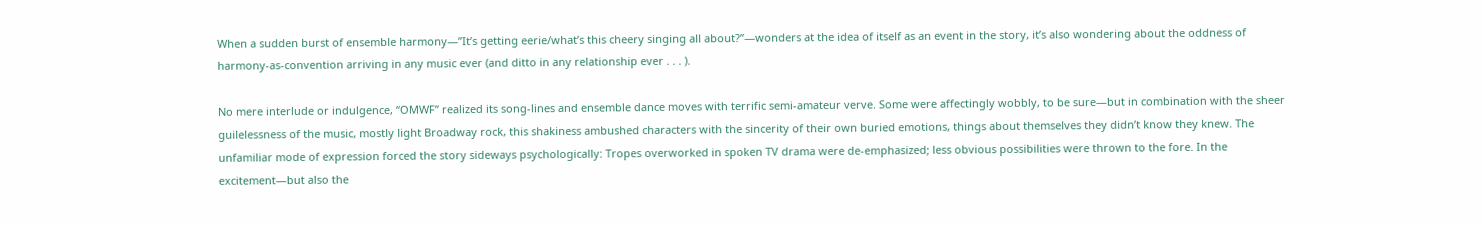When a sudden burst of ensemble harmony—”It’s getting eerie/what’s this cheery singing all about?”—wonders at the idea of itself as an event in the story, it’s also wondering about the oddness of harmony-as-convention arriving in any music ever (and ditto in any relationship ever . . . ).

No mere interlude or indulgence, “OMWF” realized its song-lines and ensemble dance moves with terrific semi-amateur verve. Some were affectingly wobbly, to be sure—but in combination with the sheer guilelessness of the music, mostly light Broadway rock, this shakiness ambushed characters with the sincerity of their own buried emotions, things about themselves they didn’t know they knew. The unfamiliar mode of expression forced the story sideways psychologically: Tropes overworked in spoken TV drama were de-emphasized; less obvious possibilities were thrown to the fore. In the excitement—but also the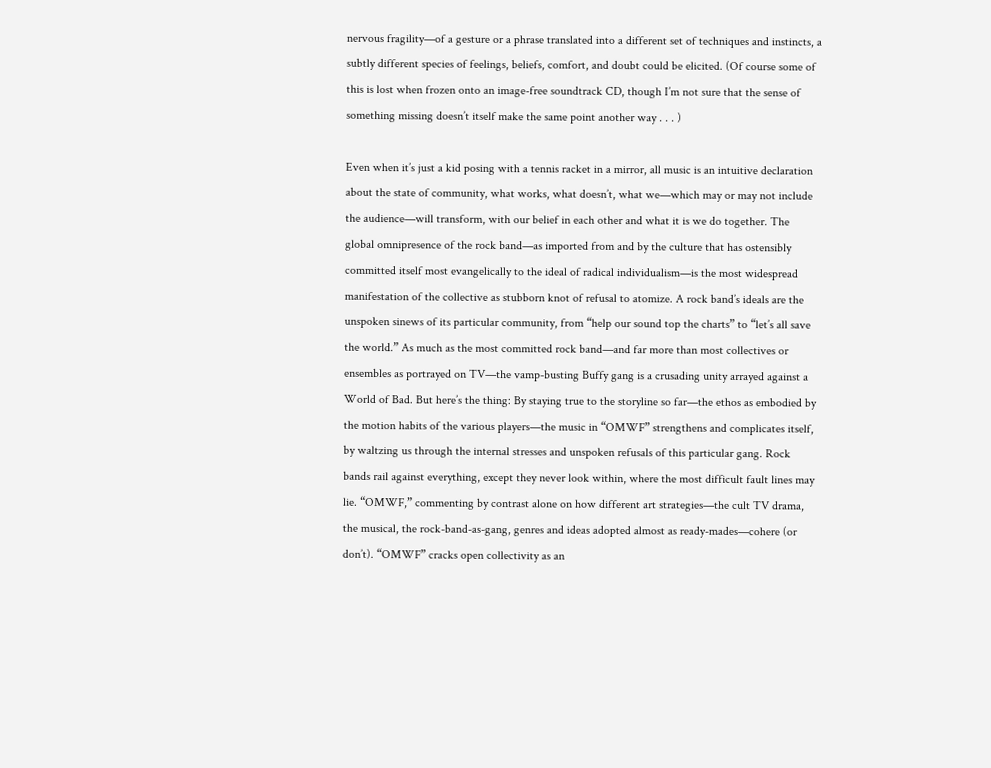nervous fragility—of a gesture or a phrase translated into a different set of techniques and instincts, a subtly different species of feelings, beliefs, comfort, and doubt could be elicited. (Of course some of this is lost when frozen onto an image-free soundtrack CD, though I’m not sure that the sense of something missing doesn’t itself make the same point another way . . . )

Even when it’s just a kid posing with a tennis racket in a mirror, all music is an intuitive declaration about the state of community, what works, what doesn’t, what we—which may or may not include the audience—will transform, with our belief in each other and what it is we do together. The global omnipresence of the rock band—as imported from and by the culture that has ostensibly committed itself most evangelically to the ideal of radical individualism—is the most widespread manifestation of the collective as stubborn knot of refusal to atomize. A rock band’s ideals are the unspoken sinews of its particular community, from “help our sound top the charts” to “let’s all save the world.” As much as the most committed rock band—and far more than most collectives or ensembles as portrayed on TV—the vamp-busting Buffy gang is a crusading unity arrayed against a World of Bad. But here’s the thing: By staying true to the storyline so far—the ethos as embodied by the motion habits of the various players—the music in “OMWF” strengthens and complicates itself, by waltzing us through the internal stresses and unspoken refusals of this particular gang. Rock bands rail against everything, except they never look within, where the most difficult fault lines may lie. “OMWF,” commenting by contrast alone on how different art strategies—the cult TV drama, the musical, the rock-band-as-gang, genres and ideas adopted almost as ready-mades—cohere (or don’t). “OMWF” cracks open collectivity as an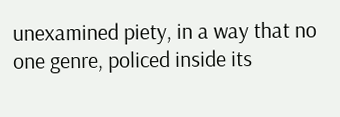unexamined piety, in a way that no one genre, policed inside its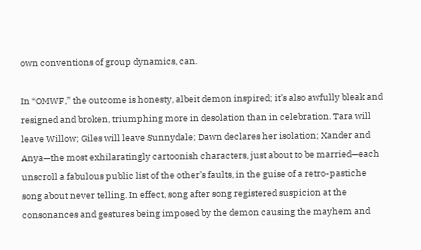own conventions of group dynamics, can.

In “OMWF,” the outcome is honesty, albeit demon inspired; it’s also awfully bleak and resigned and broken, triumphing more in desolation than in celebration. Tara will leave Willow; Giles will leave Sunnydale; Dawn declares her isolation; Xander and Anya—the most exhilaratingly cartoonish characters, just about to be married—each unscroll a fabulous public list of the other’s faults, in the guise of a retro-pastiche song about never telling. In effect, song after song registered suspicion at the consonances and gestures being imposed by the demon causing the mayhem and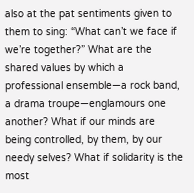also at the pat sentiments given to them to sing: “What can’t we face if we’re together?” What are the shared values by which a professional ensemble—a rock band, a drama troupe—englamours one another? What if our minds are being controlled, by them, by our needy selves? What if solidarity is the most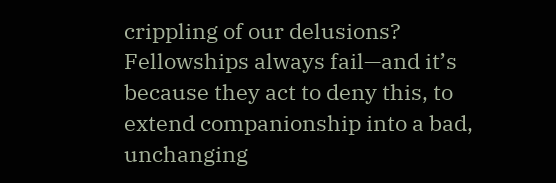crippling of our delusions? Fellowships always fail—and it’s because they act to deny this, to extend companionship into a bad, unchanging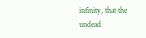infinity, that the undead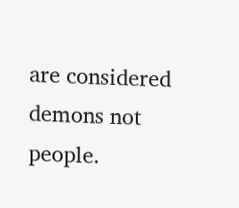are considered demons not people.